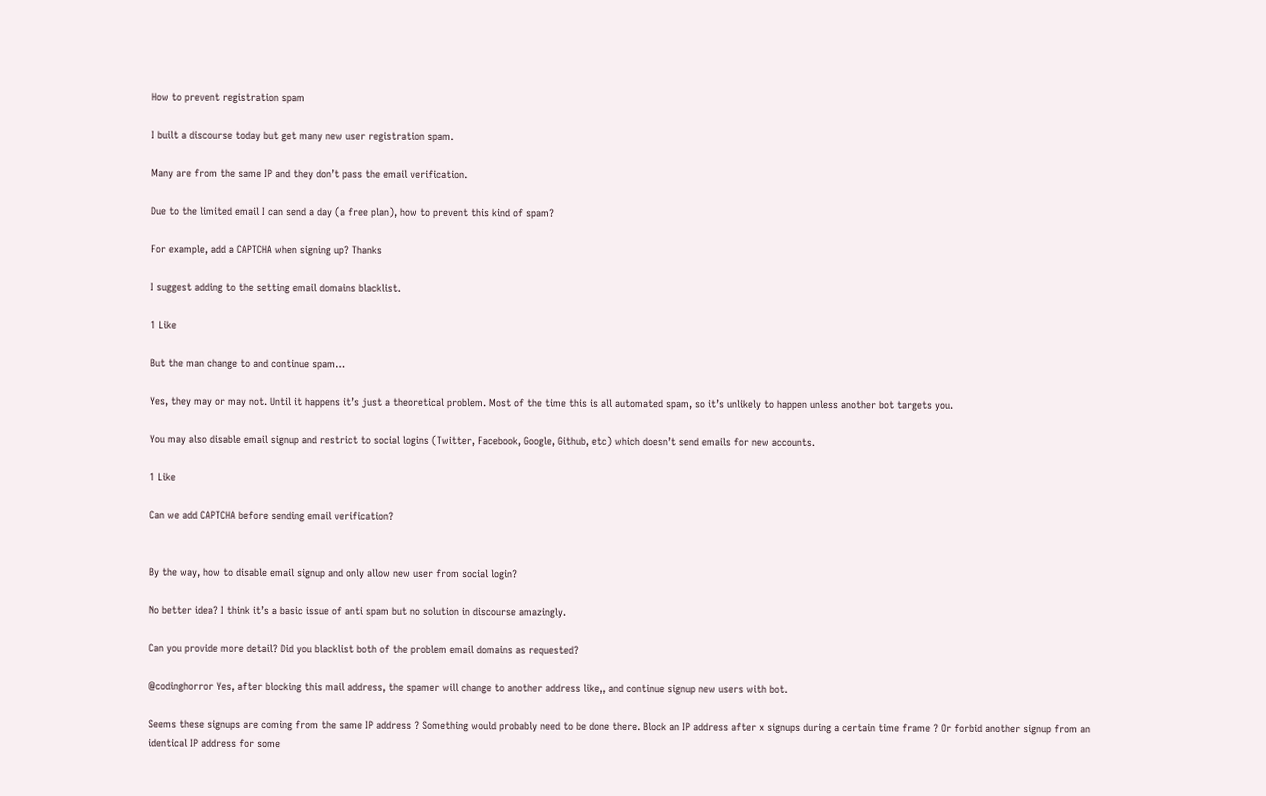How to prevent registration spam

I built a discourse today but get many new user registration spam.

Many are from the same IP and they don’t pass the email verification.

Due to the limited email I can send a day (a free plan), how to prevent this kind of spam?

For example, add a CAPTCHA when signing up? Thanks

I suggest adding to the setting email domains blacklist.

1 Like

But the man change to and continue spam…

Yes, they may or may not. Until it happens it’s just a theoretical problem. Most of the time this is all automated spam, so it’s unlikely to happen unless another bot targets you.

You may also disable email signup and restrict to social logins (Twitter, Facebook, Google, Github, etc) which doesn’t send emails for new accounts.

1 Like

Can we add CAPTCHA before sending email verification?


By the way, how to disable email signup and only allow new user from social login?

No better idea? I think it’s a basic issue of anti spam but no solution in discourse amazingly.

Can you provide more detail? Did you blacklist both of the problem email domains as requested?

@codinghorror Yes, after blocking this mail address, the spamer will change to another address like,, and continue signup new users with bot.

Seems these signups are coming from the same IP address ? Something would probably need to be done there. Block an IP address after x signups during a certain time frame ? Or forbid another signup from an identical IP address for some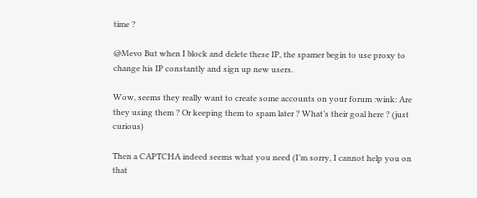time ?

@Mevo But when I block and delete these IP, the spamer begin to use proxy to change his IP constantly and sign up new users.

Wow, seems they really want to create some accounts on your forum :wink: Are they using them ? Or keeping them to spam later ? What’s their goal here ? (just curious)

Then a CAPTCHA indeed seems what you need (I’m sorry, I cannot help you on that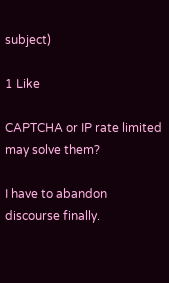subject)

1 Like

CAPTCHA or IP rate limited may solve them?

I have to abandon discourse finally.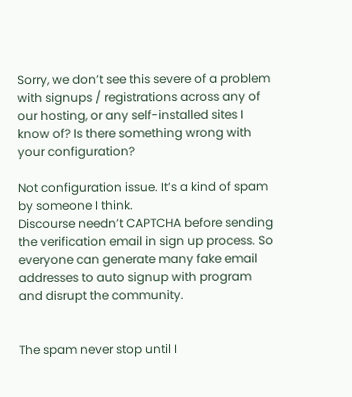Sorry, we don’t see this severe of a problem with signups / registrations across any of our hosting, or any self-installed sites I know of? Is there something wrong with your configuration?

Not configuration issue. It’s a kind of spam by someone I think.
Discourse needn’t CAPTCHA before sending the verification email in sign up process. So everyone can generate many fake email addresses to auto signup with program and disrupt the community.


The spam never stop until I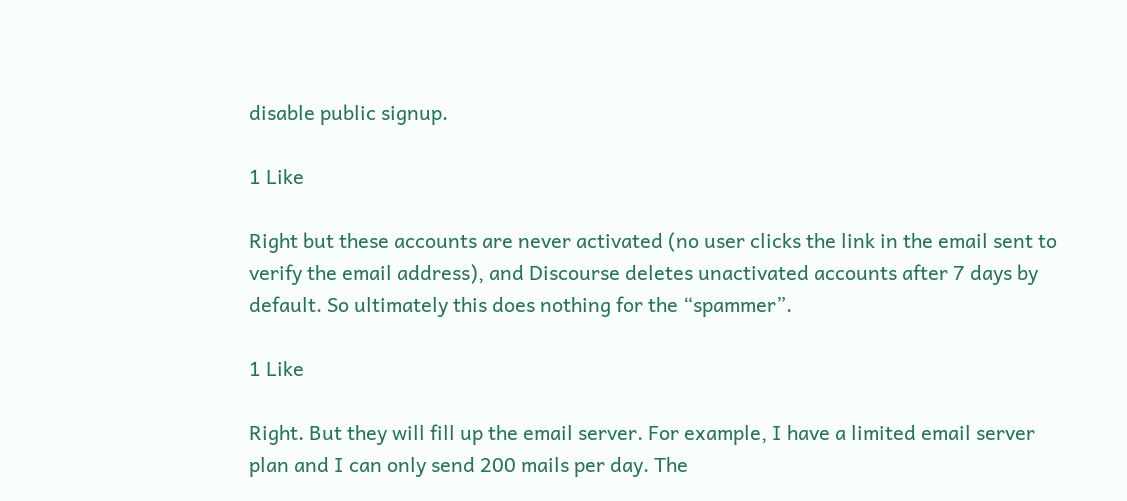disable public signup.

1 Like

Right but these accounts are never activated (no user clicks the link in the email sent to verify the email address), and Discourse deletes unactivated accounts after 7 days by default. So ultimately this does nothing for the “spammer”.

1 Like

Right. But they will fill up the email server. For example, I have a limited email server plan and I can only send 200 mails per day. The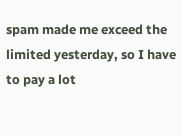spam made me exceed the limited yesterday, so I have to pay a lot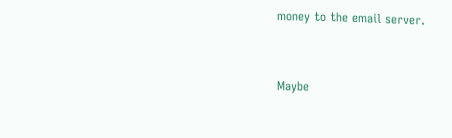money to the email server.


Maybe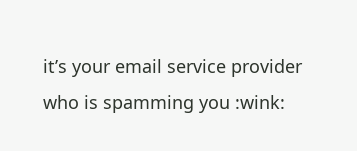it’s your email service provider who is spamming you :wink: